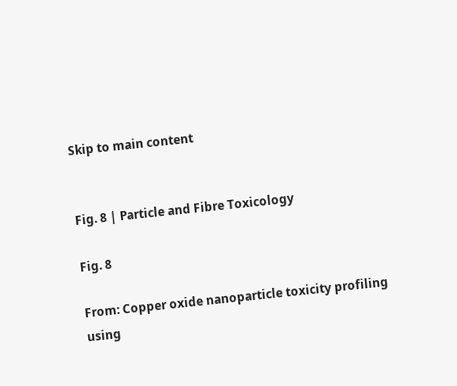Skip to main content


Fig. 8 | Particle and Fibre Toxicology

Fig. 8

From: Copper oxide nanoparticle toxicity profiling using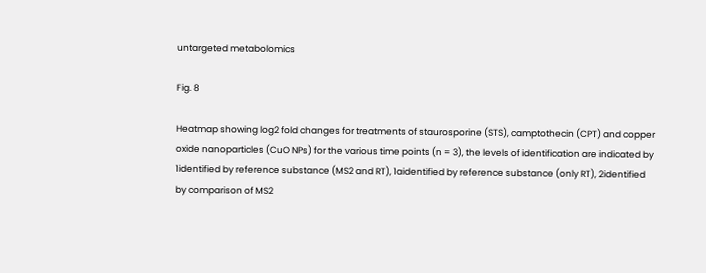untargeted metabolomics

Fig. 8

Heatmap showing log2 fold changes for treatments of staurosporine (STS), camptothecin (CPT) and copper oxide nanoparticles (CuO NPs) for the various time points (n = 3), the levels of identification are indicated by 1identified by reference substance (MS2 and RT), 1aidentified by reference substance (only RT), 2identified by comparison of MS2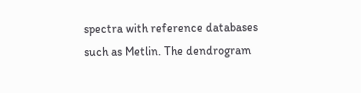spectra with reference databases such as Metlin. The dendrogram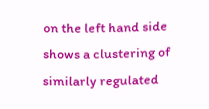on the left hand side shows a clustering of similarly regulated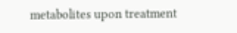metabolites upon treatment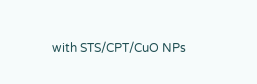with STS/CPT/CuO NPs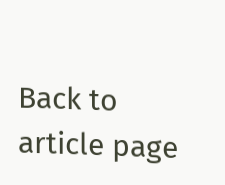Back to article page